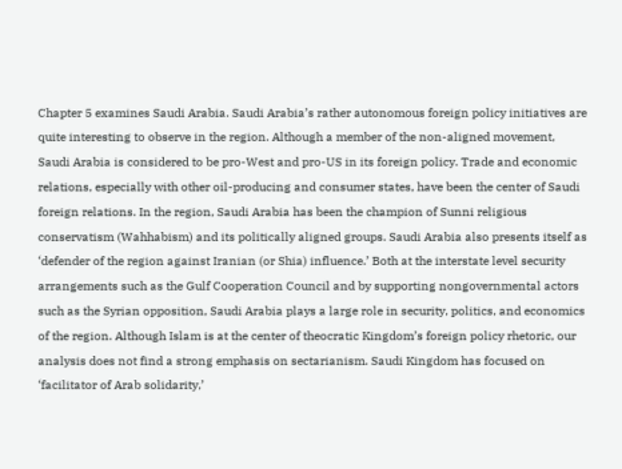Chapter 5 examines Saudi Arabia. Saudi Arabia’s rather autonomous foreign policy initiatives are quite interesting to observe in the region. Although a member of the non-aligned movement, Saudi Arabia is considered to be pro-West and pro-US in its foreign policy. Trade and economic relations, especially with other oil-producing and consumer states, have been the center of Saudi foreign relations. In the region, Saudi Arabia has been the champion of Sunni religious conservatism (Wahhabism) and its politically aligned groups. Saudi Arabia also presents itself as ‘defender of the region against Iranian (or Shia) influence.’ Both at the interstate level security arrangements such as the Gulf Cooperation Council and by supporting nongovernmental actors such as the Syrian opposition, Saudi Arabia plays a large role in security, politics, and economics of the region. Although Islam is at the center of theocratic Kingdom’s foreign policy rhetoric, our analysis does not find a strong emphasis on sectarianism. Saudi Kingdom has focused on ‘facilitator of Arab solidarity,’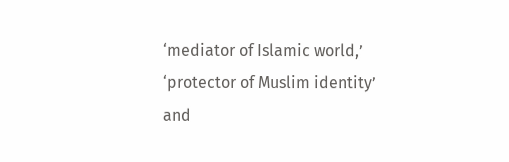‘mediator of Islamic world,’ ‘protector of Muslim identity’ and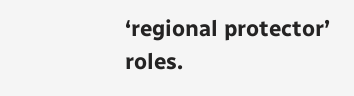‘regional protector’ roles.